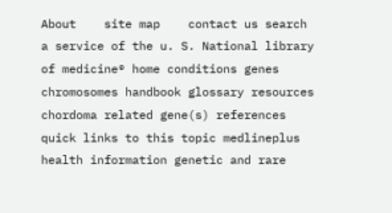About    site map    contact us search   a service of the u. S. National library of medicine® home conditions genes chromosomes handbook glossary resources     chordoma related gene(s) references quick links to this topic medlineplus health information genetic and rare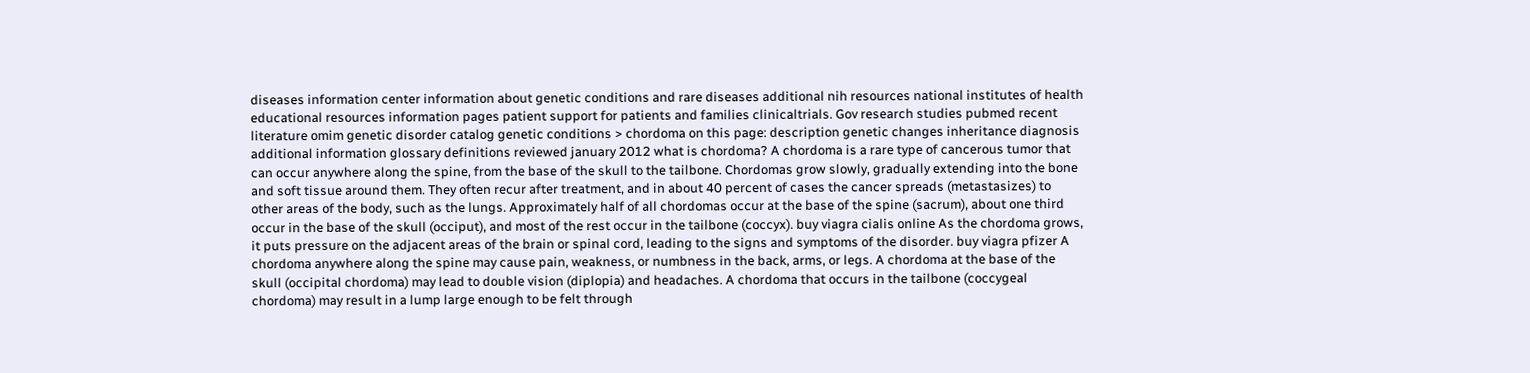diseases information center information about genetic conditions and rare diseases additional nih resources national institutes of health educational resources information pages patient support for patients and families clinicaltrials. Gov research studies pubmed recent literature omim genetic disorder catalog genetic conditions > chordoma on this page: description genetic changes inheritance diagnosis additional information glossary definitions reviewed january 2012 what is chordoma? A chordoma is a rare type of cancerous tumor that can occur anywhere along the spine, from the base of the skull to the tailbone. Chordomas grow slowly, gradually extending into the bone and soft tissue around them. They often recur after treatment, and in about 40 percent of cases the cancer spreads (metastasizes) to other areas of the body, such as the lungs. Approximately half of all chordomas occur at the base of the spine (sacrum), about one third occur in the base of the skull (occiput), and most of the rest occur in the tailbone (coccyx). buy viagra cialis online As the chordoma grows, it puts pressure on the adjacent areas of the brain or spinal cord, leading to the signs and symptoms of the disorder. buy viagra pfizer A chordoma anywhere along the spine may cause pain, weakness, or numbness in the back, arms, or legs. A chordoma at the base of the skull (occipital chordoma) may lead to double vision (diplopia) and headaches. A chordoma that occurs in the tailbone (coccygeal chordoma) may result in a lump large enough to be felt through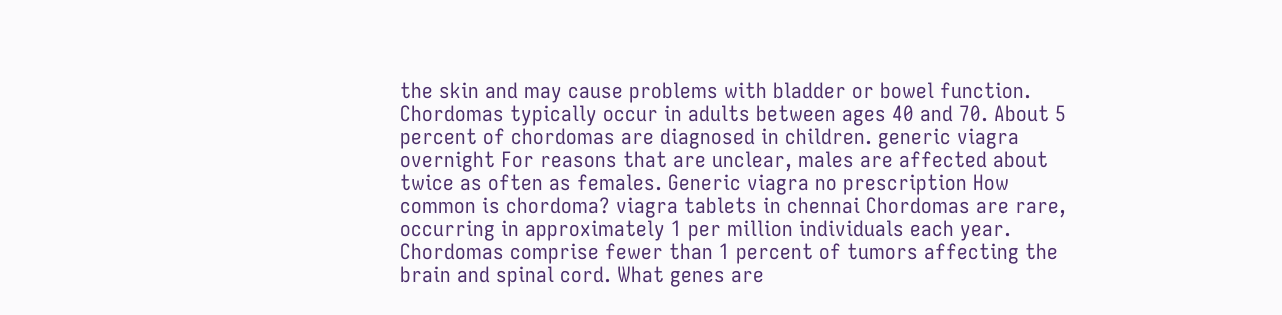the skin and may cause problems with bladder or bowel function. Chordomas typically occur in adults between ages 40 and 70. About 5 percent of chordomas are diagnosed in children. generic viagra overnight For reasons that are unclear, males are affected about twice as often as females. Generic viagra no prescription How common is chordoma? viagra tablets in chennai Chordomas are rare, occurring in approximately 1 per million individuals each year. Chordomas comprise fewer than 1 percent of tumors affecting the brain and spinal cord. What genes are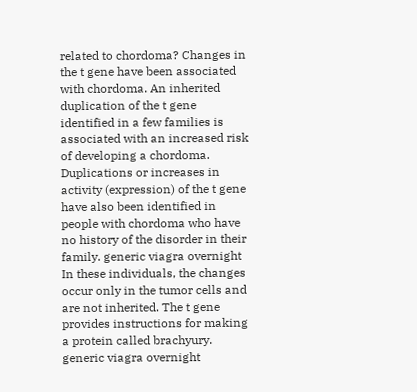related to chordoma? Changes in the t gene have been associated with chordoma. An inherited duplication of the t gene identified in a few families is associated with an increased risk of developing a chordoma. Duplications or increases in activity (expression) of the t gene have also been identified in people with chordoma who have no history of the disorder in their family. generic viagra overnight In these individuals, the changes occur only in the tumor cells and are not inherited. The t gene provides instructions for making a protein called brachyury. generic viagra overnight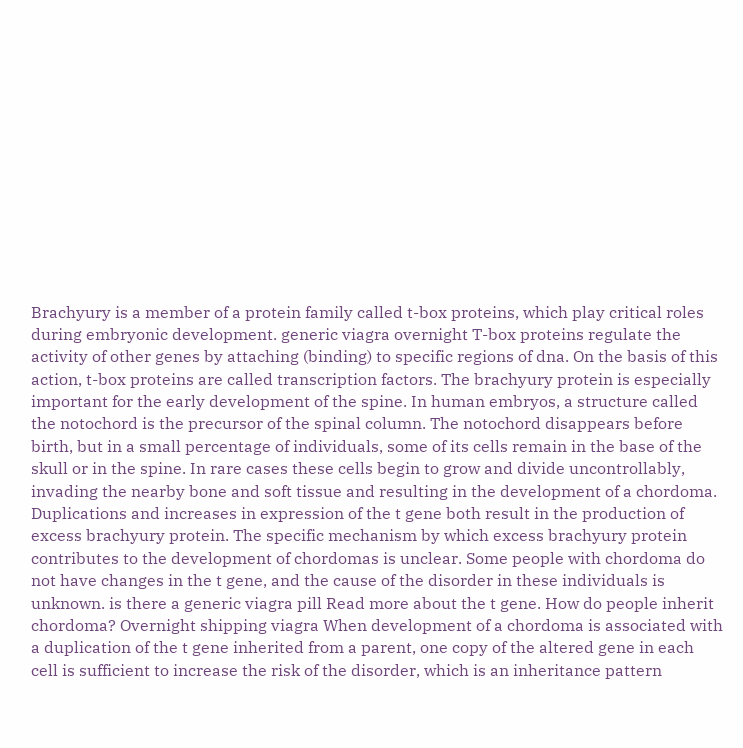Brachyury is a member of a protein family called t-box proteins, which play critical roles during embryonic development. generic viagra overnight T-box proteins regulate the activity of other genes by attaching (binding) to specific regions of dna. On the basis of this action, t-box proteins are called transcription factors. The brachyury protein is especially important for the early development of the spine. In human embryos, a structure called the notochord is the precursor of the spinal column. The notochord disappears before birth, but in a small percentage of individuals, some of its cells remain in the base of the skull or in the spine. In rare cases these cells begin to grow and divide uncontrollably, invading the nearby bone and soft tissue and resulting in the development of a chordoma. Duplications and increases in expression of the t gene both result in the production of excess brachyury protein. The specific mechanism by which excess brachyury protein contributes to the development of chordomas is unclear. Some people with chordoma do not have changes in the t gene, and the cause of the disorder in these individuals is unknown. is there a generic viagra pill Read more about the t gene. How do people inherit chordoma? Overnight shipping viagra When development of a chordoma is associated with a duplication of the t gene inherited from a parent, one copy of the altered gene in each cell is sufficient to increase the risk of the disorder, which is an inheritance pattern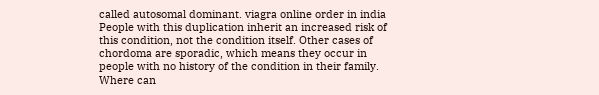called autosomal dominant. viagra online order in india People with this duplication inherit an increased risk of this condition, not the condition itself. Other cases of chordoma are sporadic, which means they occur in people with no history of the condition in their family. Where can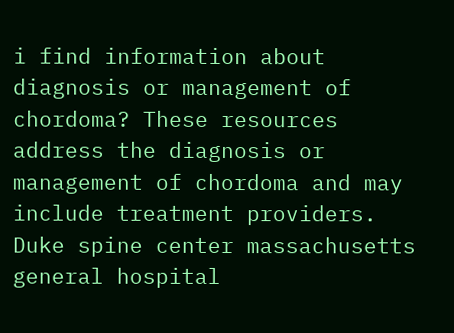i find information about diagnosis or management of chordoma? These resources address the diagnosis or management of chordoma and may include treatment providers. Duke spine center massachusetts general hospital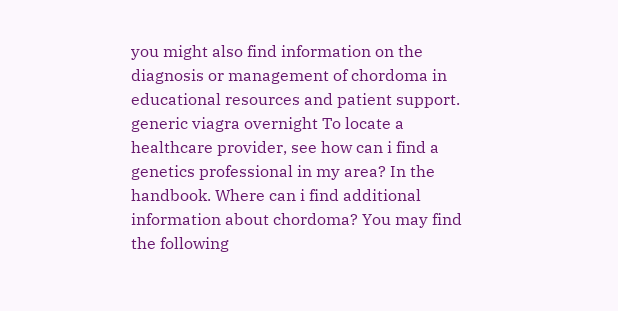you might also find information on the diagnosis or management of chordoma in educational resources and patient support. generic viagra overnight To locate a healthcare provider, see how can i find a genetics professional in my area? In the handbook. Where can i find additional information about chordoma? You may find the following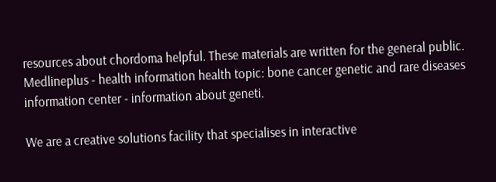resources about chordoma helpful. These materials are written for the general public. Medlineplus - health information health topic: bone cancer genetic and rare diseases information center - information about geneti.

We are a creative solutions facility that specialises in interactive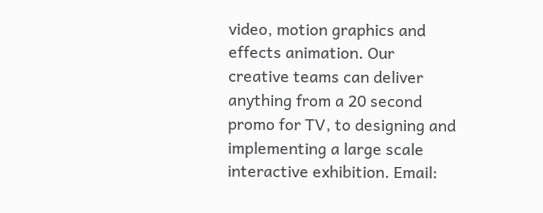video, motion graphics and effects animation. Our creative teams can deliver anything from a 20 second promo for TV, to designing and implementing a large scale interactive exhibition. Email: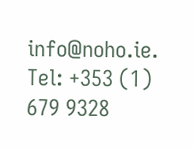info@noho.ie. Tel: +353 (1) 679 9328